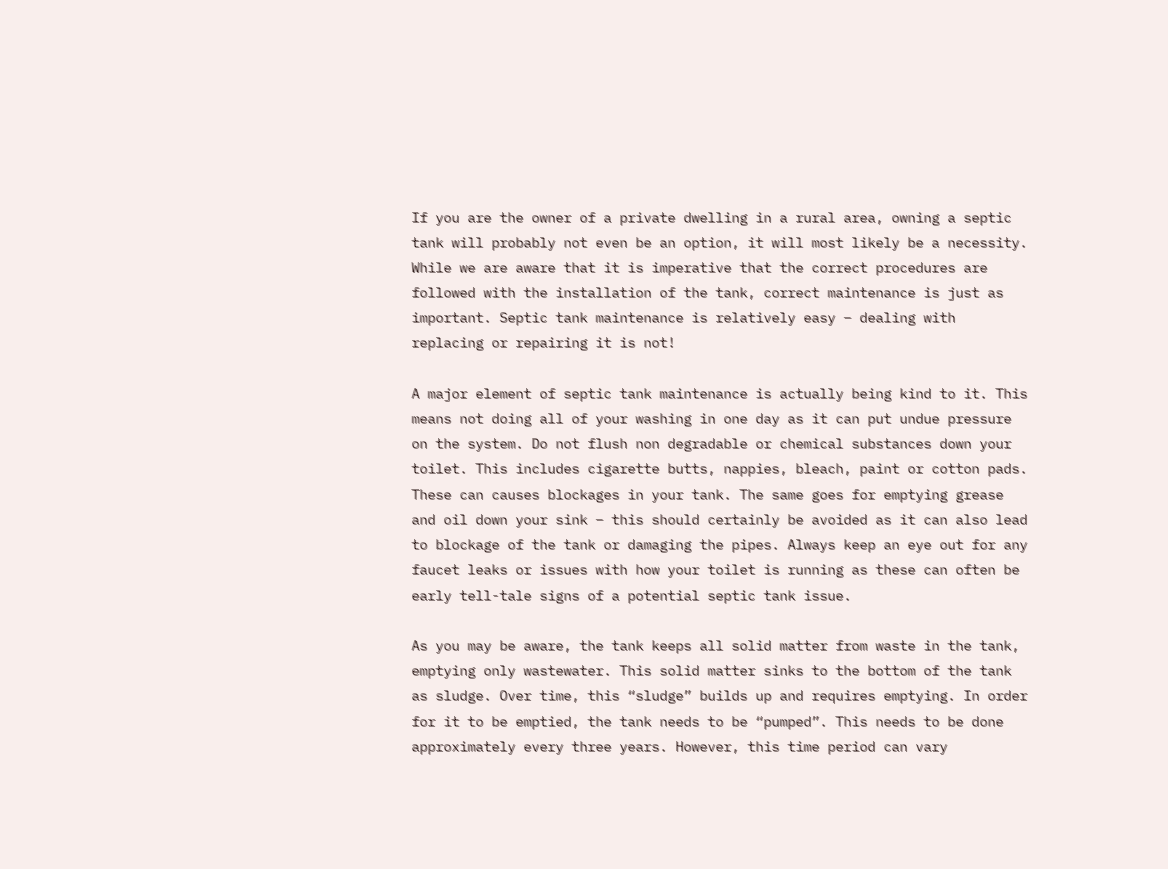If you are the owner of a private dwelling in a rural area, owning a septic tank will probably not even be an option, it will most likely be a necessity. While we are aware that it is imperative that the correct procedures are followed with the installation of the tank, correct maintenance is just as important. Septic tank maintenance is relatively easy – dealing with replacing or repairing it is not!

A major element of septic tank maintenance is actually being kind to it. This means not doing all of your washing in one day as it can put undue pressure on the system. Do not flush non degradable or chemical substances down your toilet. This includes cigarette butts, nappies, bleach, paint or cotton pads. These can causes blockages in your tank. The same goes for emptying grease and oil down your sink – this should certainly be avoided as it can also lead to blockage of the tank or damaging the pipes. Always keep an eye out for any faucet leaks or issues with how your toilet is running as these can often be early tell-tale signs of a potential septic tank issue.

As you may be aware, the tank keeps all solid matter from waste in the tank, emptying only wastewater. This solid matter sinks to the bottom of the tank as sludge. Over time, this “sludge” builds up and requires emptying. In order for it to be emptied, the tank needs to be “pumped”. This needs to be done approximately every three years. However, this time period can vary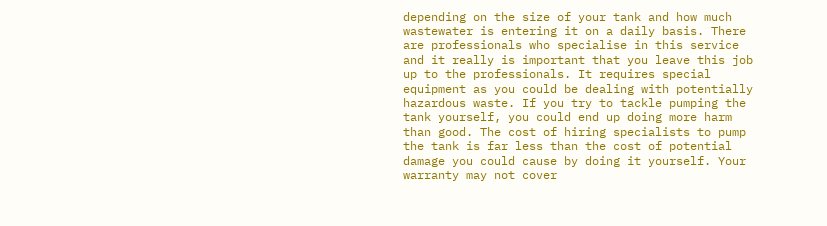depending on the size of your tank and how much wastewater is entering it on a daily basis. There are professionals who specialise in this service and it really is important that you leave this job up to the professionals. It requires special equipment as you could be dealing with potentially hazardous waste. If you try to tackle pumping the tank yourself, you could end up doing more harm than good. The cost of hiring specialists to pump the tank is far less than the cost of potential damage you could cause by doing it yourself. Your warranty may not cover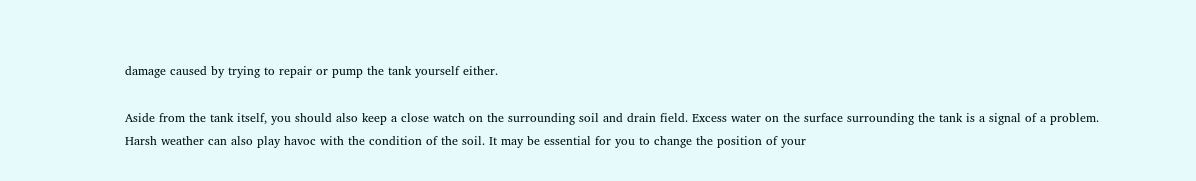damage caused by trying to repair or pump the tank yourself either.

Aside from the tank itself, you should also keep a close watch on the surrounding soil and drain field. Excess water on the surface surrounding the tank is a signal of a problem. Harsh weather can also play havoc with the condition of the soil. It may be essential for you to change the position of your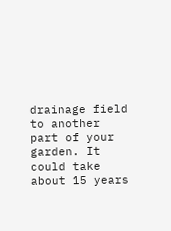drainage field to another part of your garden. It could take about 15 years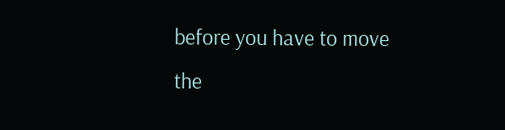before you have to move the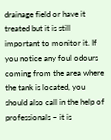drainage field or have it treated but it is still important to monitor it. If you notice any foul odours coming from the area where the tank is located, you should also call in the help of professionals – it is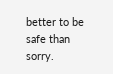better to be safe than sorry.